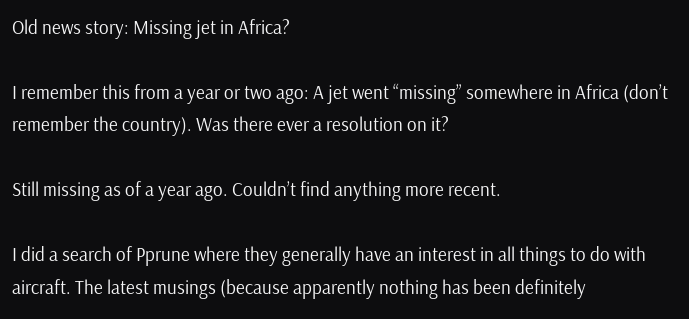Old news story: Missing jet in Africa?

I remember this from a year or two ago: A jet went “missing” somewhere in Africa (don’t remember the country). Was there ever a resolution on it?

Still missing as of a year ago. Couldn’t find anything more recent.

I did a search of Pprune where they generally have an interest in all things to do with aircraft. The latest musings (because apparently nothing has been definitely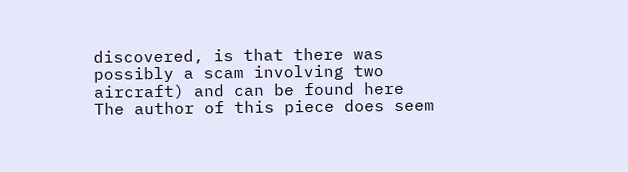discovered, is that there was possibly a scam involving two aircraft) and can be found here
The author of this piece does seem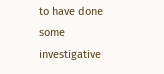to have done some investigative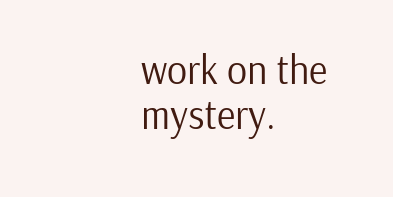work on the mystery.